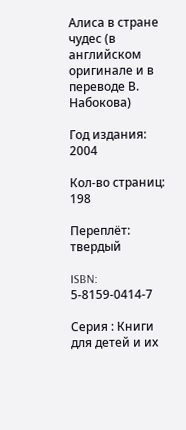Алиса в стране чудес (в английском оригинале и в переводе В. Набокова)

Год издания: 2004

Кол-во страниц: 198

Переплёт: твердый

ISBN: 5-8159-0414-7

Серия : Книги для детей и их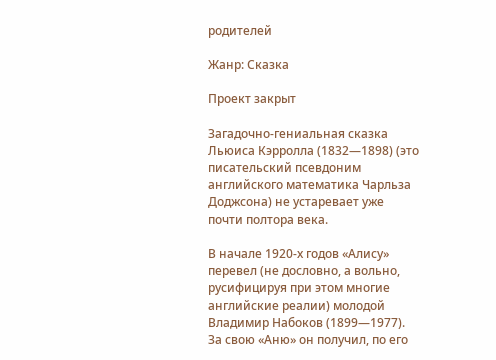родителей

Жанр: Сказка

Проект закрыт

Загадочно-гениальная сказка Льюиса Кэрролла (1832—1898) (это писательский псевдоним английского математика Чарльза Доджсона) не устаревает уже почти полтора века.

В начале 1920-х годов «Алису» перевел (не дословно, а вольно, русифицируя при этом многие английские реалии) молодой Владимир Набоков (1899—1977). За свою «Аню» он получил, по его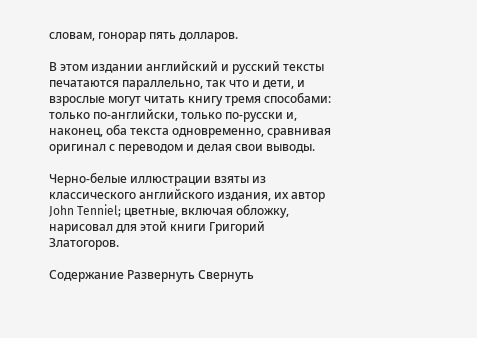словам, гонорар пять долларов.

В этом издании английский и русский тексты печатаются параллельно, так что и дети, и взрослые могут читать книгу тремя способами: только по-английски, только по-русски и, наконец, оба текста одновременно, сравнивая оригинал с переводом и делая свои выводы.

Черно-белые иллюстрации взяты из классического английского издания, их автор John Tenniel; цветные, включая обложку, нарисовал для этой книги Григорий Златогоров.

Содержание Развернуть Свернуть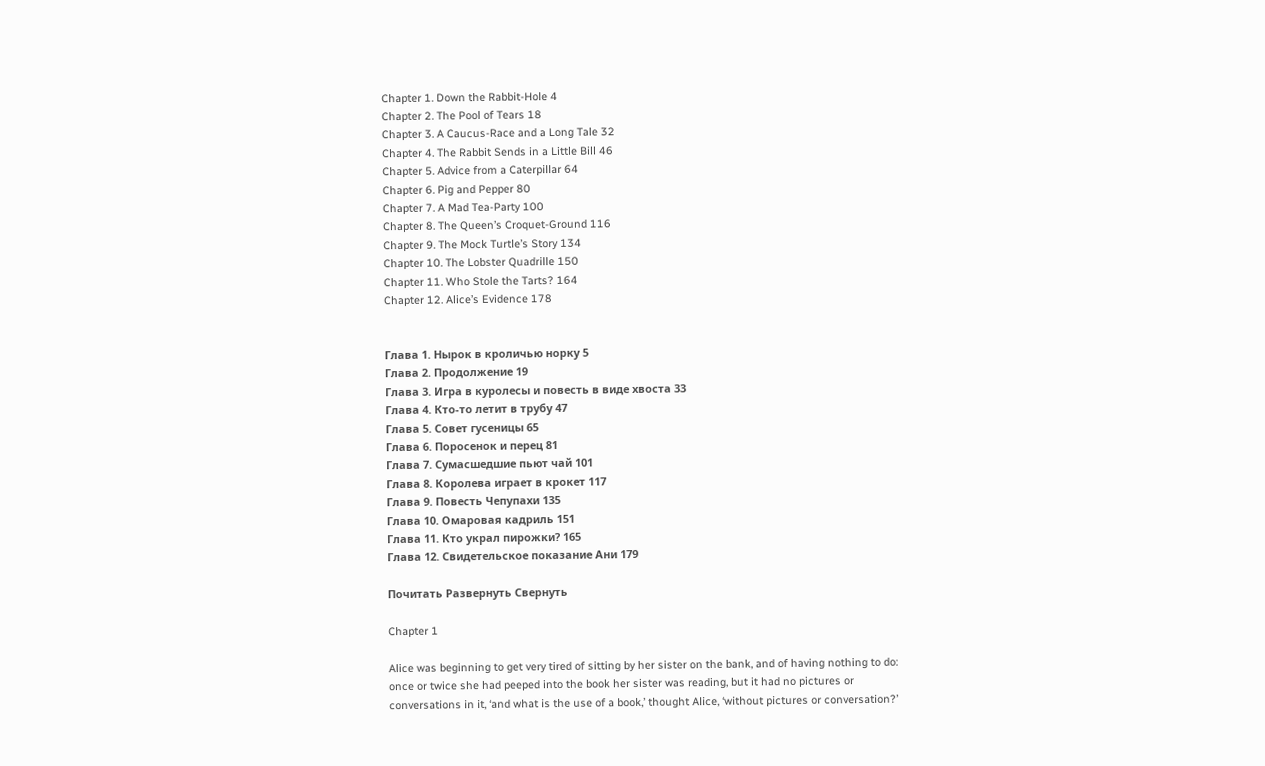Chapter 1. Down the Rabbit-Hole 4
Chapter 2. The Pool of Tears 18
Chapter 3. A Caucus-Race and a Long Tale 32
Chapter 4. The Rabbit Sends in a Little Bill 46
Chapter 5. Advice from a Caterpillar 64
Chapter 6. Pig and Pepper 80
Chapter 7. A Mad Tea-Party 100
Chapter 8. The Queen’s Croquet-Ground 116
Chapter 9. The Mock Turtle’s Story 134
Chapter 10. The Lobster Quadrille 150
Chapter 11. Who Stole the Tarts? 164
Chapter 12. Alice’s Evidence 178


Глава 1. Нырок в кроличью норку 5
Глава 2. Продолжение 19
Глава 3. Игра в куролесы и повесть в виде хвоста 33
Глава 4. Кто-то летит в трубу 47
Глава 5. Совет гусеницы 65
Глава 6. Поросенок и перец 81
Глава 7. Сумасшедшие пьют чай 101
Глава 8. Королева играет в крокет 117
Глава 9. Повесть Чепупахи 135
Глава 10. Омаровая кадриль 151
Глава 11. Кто украл пирожки? 165
Глава 12. Свидетельское показание Ани 179

Почитать Развернуть Свернуть

Chapter 1

Alice was beginning to get very tired of sitting by her sister on the bank, and of having nothing to do: once or twice she had peeped into the book her sister was reading, but it had no pictures or conversations in it, ‘and what is the use of a book,’ thought Alice, ‘without pictures or conversation?’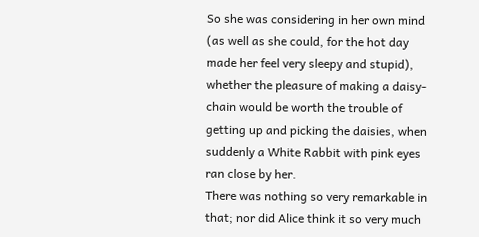So she was considering in her own mind (as well as she could, for the hot day made her feel very sleepy and stupid), whether the pleasure of making a daisy-chain would be worth the trouble of getting up and picking the daisies, when suddenly a White Rabbit with pink eyes ran close by her.
There was nothing so very remarkable in that; nor did Alice think it so very much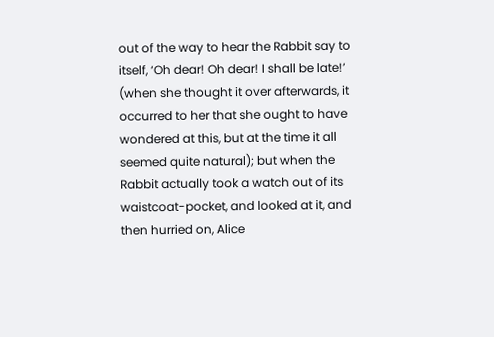out of the way to hear the Rabbit say to itself, ‘Oh dear! Oh dear! I shall be late!’ (when she thought it over afterwards, it occurred to her that she ought to have wondered at this, but at the time it all seemed quite natural); but when the Rabbit actually took a watch out of its waistcoat-pocket, and looked at it, and then hurried on, Alice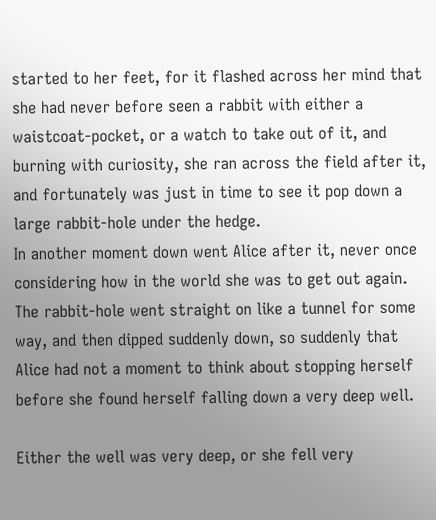started to her feet, for it flashed across her mind that she had never before seen a rabbit with either a waistcoat-pocket, or a watch to take out of it, and burning with curiosity, she ran across the field after it, and fortunately was just in time to see it pop down a large rabbit-hole under the hedge.
In another moment down went Alice after it, never once considering how in the world she was to get out again.
The rabbit-hole went straight on like a tunnel for some way, and then dipped suddenly down, so suddenly that Alice had not a moment to think about stopping herself before she found herself falling down a very deep well.

Either the well was very deep, or she fell very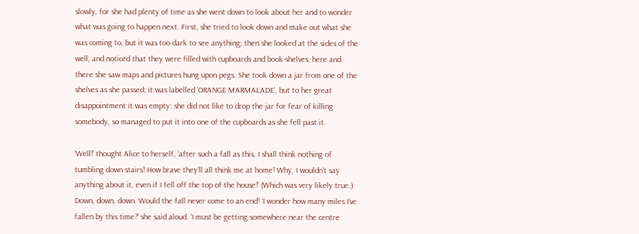slowly, for she had plenty of time as she went down to look about her and to wonder what was going to happen next. First, she tried to look down and make out what she was coming to, but it was too dark to see anything; then she looked at the sides of the well, and noticed that they were filled with cupboards and book-shelves; here and there she saw maps and pictures hung upon pegs. She took down a jar from one of the shelves as she passed; it was labelled ‘ORANGE MARMALADE’, but to her great disappointment it was empty: she did not like to drop the jar for fear of killing somebody, so managed to put it into one of the cupboards as she fell past it.

‘Well!’ thought Alice to herself, ‘after such a fall as this, I shall think nothing of tumbling down stairs! How brave they’ll all think me at home! Why, I wouldn’t say anything about it, even if I fell off the top of the house!’ (Which was very likely true.)
Down, down, down. Would the fall never come to an end! ‘I wonder how many miles I’ve fallen by this time?’ she said aloud. ‘I must be getting somewhere near the centre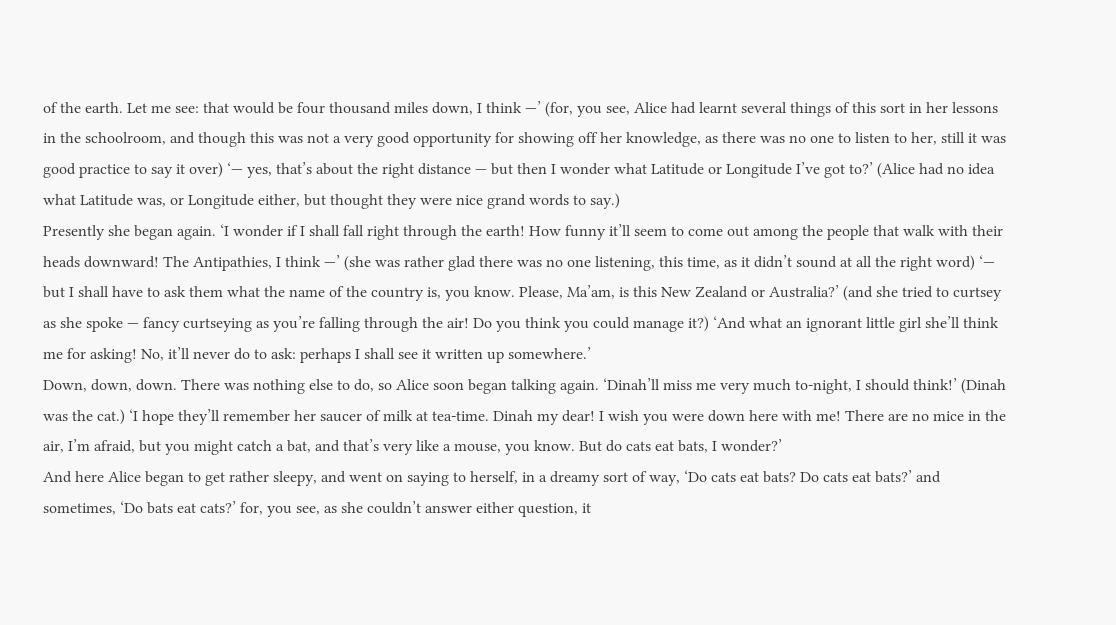of the earth. Let me see: that would be four thousand miles down, I think —’ (for, you see, Alice had learnt several things of this sort in her lessons in the schoolroom, and though this was not a very good opportunity for showing off her knowledge, as there was no one to listen to her, still it was good practice to say it over) ‘— yes, that’s about the right distance — but then I wonder what Latitude or Longitude I’ve got to?’ (Alice had no idea what Latitude was, or Longitude either, but thought they were nice grand words to say.)
Presently she began again. ‘I wonder if I shall fall right through the earth! How funny it’ll seem to come out among the people that walk with their heads downward! The Antipathies, I think —’ (she was rather glad there was no one listening, this time, as it didn’t sound at all the right word) ‘— but I shall have to ask them what the name of the country is, you know. Please, Ma’am, is this New Zealand or Australia?’ (and she tried to curtsey as she spoke — fancy curtseying as you’re falling through the air! Do you think you could manage it?) ‘And what an ignorant little girl she’ll think me for asking! No, it’ll never do to ask: perhaps I shall see it written up somewhere.’
Down, down, down. There was nothing else to do, so Alice soon began talking again. ‘Dinah’ll miss me very much to-night, I should think!’ (Dinah was the cat.) ‘I hope they’ll remember her saucer of milk at tea-time. Dinah my dear! I wish you were down here with me! There are no mice in the air, I’m afraid, but you might catch a bat, and that’s very like a mouse, you know. But do cats eat bats, I wonder?’
And here Alice began to get rather sleepy, and went on saying to herself, in a dreamy sort of way, ‘Do cats eat bats? Do cats eat bats?’ and sometimes, ‘Do bats eat cats?’ for, you see, as she couldn’t answer either question, it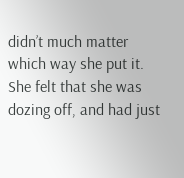didn’t much matter which way she put it. She felt that she was dozing off, and had just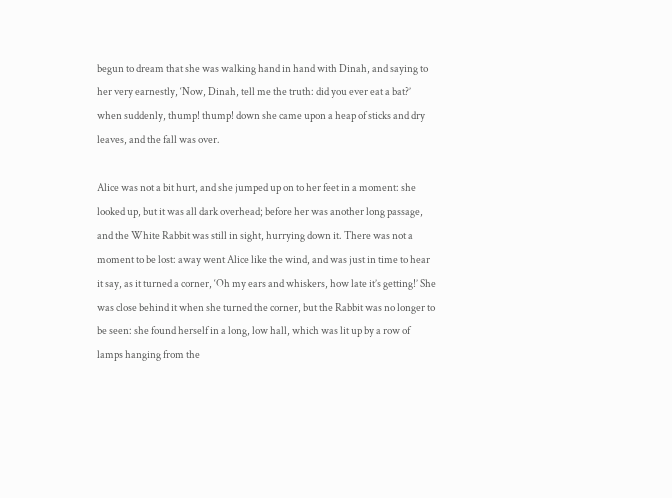begun to dream that she was walking hand in hand with Dinah, and saying to her very earnestly, ‘Now, Dinah, tell me the truth: did you ever eat a bat?’ when suddenly, thump! thump! down she came upon a heap of sticks and dry leaves, and the fall was over.

Alice was not a bit hurt, and she jumped up on to her feet in a moment: she looked up, but it was all dark overhead; before her was another long passage, and the White Rabbit was still in sight, hurrying down it. There was not a moment to be lost: away went Alice like the wind, and was just in time to hear it say, as it turned a corner, ‘Oh my ears and whiskers, how late it’s getting!’ She was close behind it when she turned the corner, but the Rabbit was no longer to be seen: she found herself in a long, low hall, which was lit up by a row of lamps hanging from the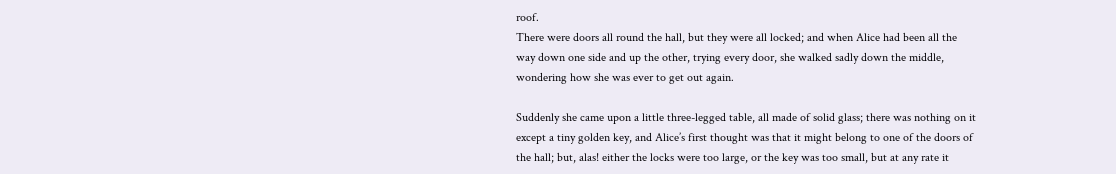roof.
There were doors all round the hall, but they were all locked; and when Alice had been all the way down one side and up the other, trying every door, she walked sadly down the middle, wondering how she was ever to get out again.

Suddenly she came upon a little three-legged table, all made of solid glass; there was nothing on it except a tiny golden key, and Alice’s first thought was that it might belong to one of the doors of the hall; but, alas! either the locks were too large, or the key was too small, but at any rate it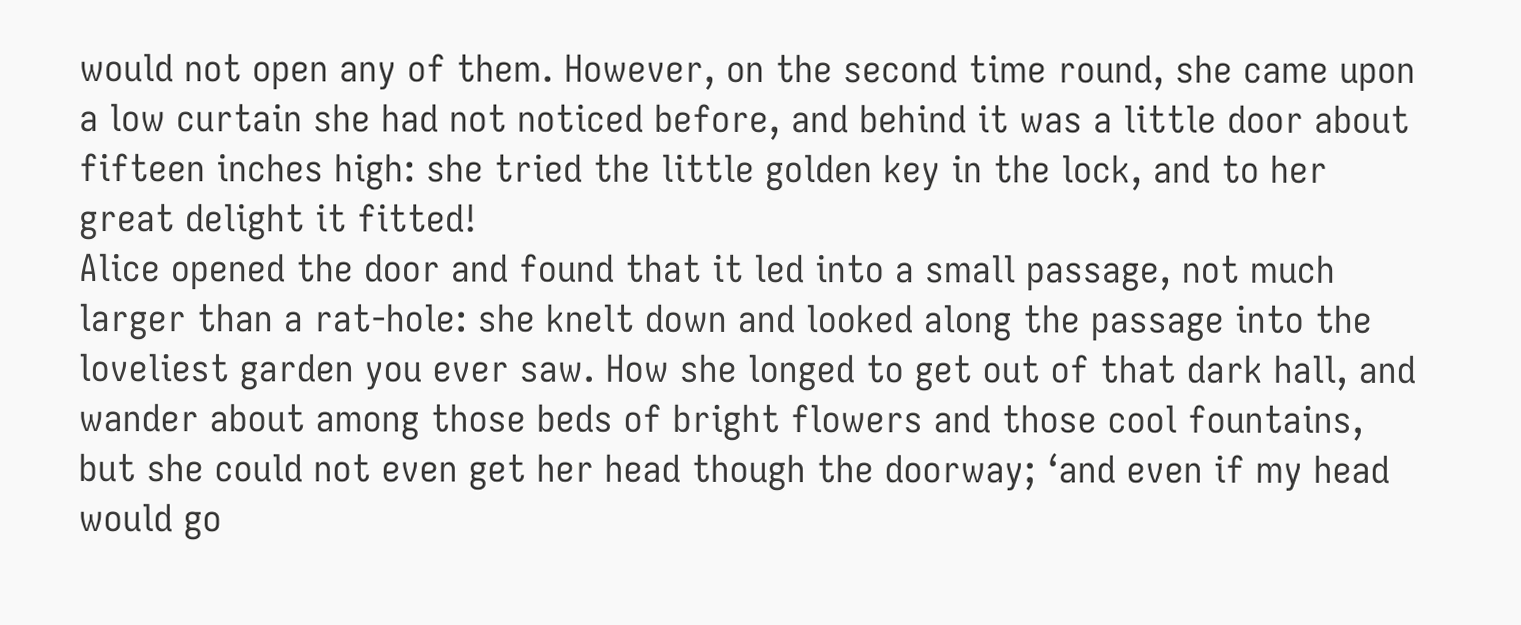would not open any of them. However, on the second time round, she came upon a low curtain she had not noticed before, and behind it was a little door about fifteen inches high: she tried the little golden key in the lock, and to her great delight it fitted!
Alice opened the door and found that it led into a small passage, not much larger than a rat-hole: she knelt down and looked along the passage into the loveliest garden you ever saw. How she longed to get out of that dark hall, and wander about among those beds of bright flowers and those cool fountains, but she could not even get her head though the doorway; ‘and even if my head would go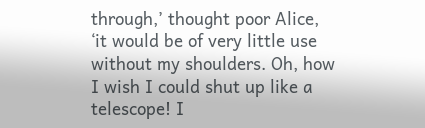through,’ thought poor Alice, ‘it would be of very little use without my shoulders. Oh, how I wish I could shut up like a telescope! I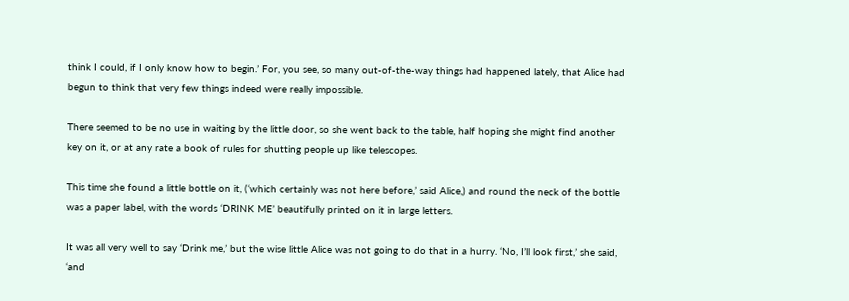think I could, if I only know how to begin.’ For, you see, so many out-of-the-way things had happened lately, that Alice had begun to think that very few things indeed were really impossible.

There seemed to be no use in waiting by the little door, so she went back to the table, half hoping she might find another key on it, or at any rate a book of rules for shutting people up like telescopes.

This time she found a little bottle on it, (‘which certainly was not here before,’ said Alice,) and round the neck of the bottle was a paper label, with the words ‘DRINK ME’ beautifully printed on it in large letters.

It was all very well to say ‘Drink me,’ but the wise little Alice was not going to do that in a hurry. ‘No, I’ll look first,’ she said, ‘and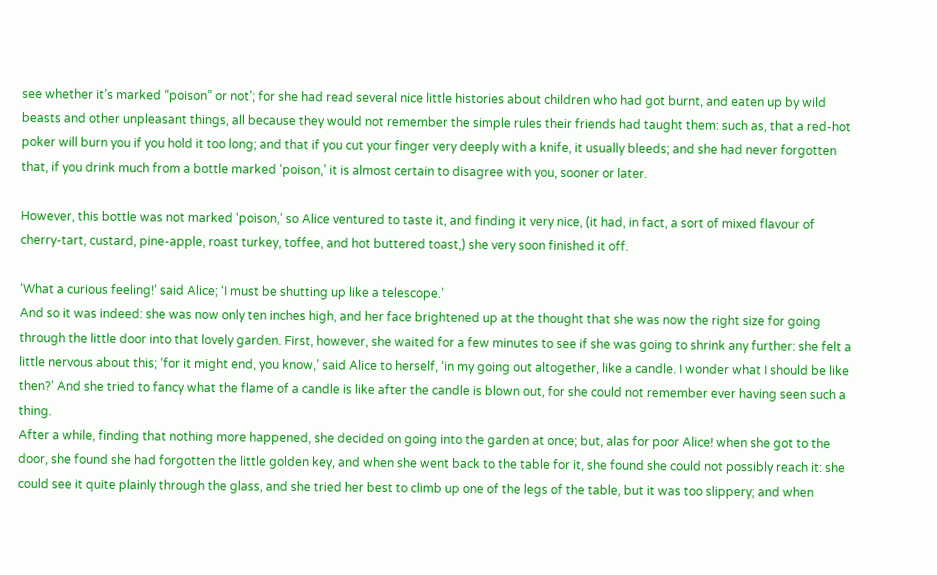see whether it’s marked “poison” or not’; for she had read several nice little histories about children who had got burnt, and eaten up by wild beasts and other unpleasant things, all because they would not remember the simple rules their friends had taught them: such as, that a red-hot poker will burn you if you hold it too long; and that if you cut your finger very deeply with a knife, it usually bleeds; and she had never forgotten that, if you drink much from a bottle marked ‘poison,’ it is almost certain to disagree with you, sooner or later.

However, this bottle was not marked ‘poison,’ so Alice ventured to taste it, and finding it very nice, (it had, in fact, a sort of mixed flavour of cherry-tart, custard, pine-apple, roast turkey, toffee, and hot buttered toast,) she very soon finished it off.

‘What a curious feeling!’ said Alice; ‘I must be shutting up like a telescope.’
And so it was indeed: she was now only ten inches high, and her face brightened up at the thought that she was now the right size for going through the little door into that lovely garden. First, however, she waited for a few minutes to see if she was going to shrink any further: she felt a little nervous about this; ‘for it might end, you know,’ said Alice to herself, ‘in my going out altogether, like a candle. I wonder what I should be like then?’ And she tried to fancy what the flame of a candle is like after the candle is blown out, for she could not remember ever having seen such a thing.
After a while, finding that nothing more happened, she decided on going into the garden at once; but, alas for poor Alice! when she got to the door, she found she had forgotten the little golden key, and when she went back to the table for it, she found she could not possibly reach it: she could see it quite plainly through the glass, and she tried her best to climb up one of the legs of the table, but it was too slippery; and when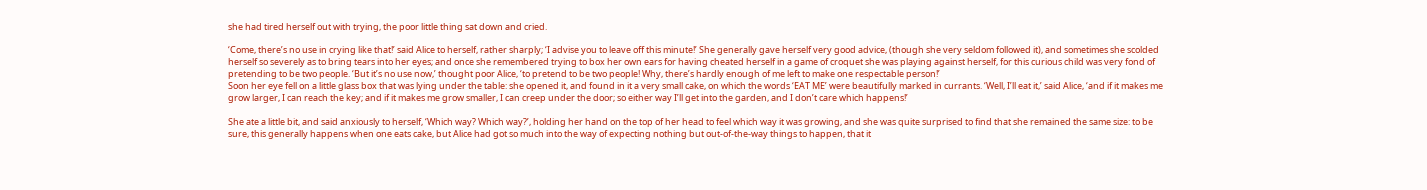she had tired herself out with trying, the poor little thing sat down and cried.

‘Come, there’s no use in crying like that!’ said Alice to herself, rather sharply; ‘I advise you to leave off this minute!’ She generally gave herself very good advice, (though she very seldom followed it), and sometimes she scolded herself so severely as to bring tears into her eyes; and once she remembered trying to box her own ears for having cheated herself in a game of croquet she was playing against herself, for this curious child was very fond of pretending to be two people. ‘But it’s no use now,’ thought poor Alice, ‘to pretend to be two people! Why, there’s hardly enough of me left to make one respectable person!’
Soon her eye fell on a little glass box that was lying under the table: she opened it, and found in it a very small cake, on which the words ‘EAT ME’ were beautifully marked in currants. ‘Well, I’ll eat it,’ said Alice, ‘and if it makes me grow larger, I can reach the key; and if it makes me grow smaller, I can creep under the door; so either way I’ll get into the garden, and I don’t care which happens!’

She ate a little bit, and said anxiously to herself, ‘Which way? Which way?’, holding her hand on the top of her head to feel which way it was growing, and she was quite surprised to find that she remained the same size: to be sure, this generally happens when one eats cake, but Alice had got so much into the way of expecting nothing but out-of-the-way things to happen, that it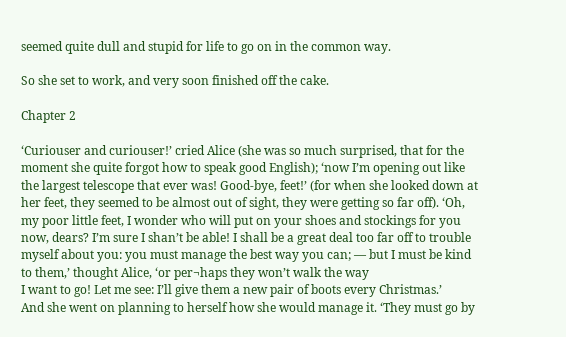seemed quite dull and stupid for life to go on in the common way.

So she set to work, and very soon finished off the cake.

Chapter 2

‘Curiouser and curiouser!’ cried Alice (she was so much surprised, that for the moment she quite forgot how to speak good English); ‘now I’m opening out like the largest telescope that ever was! Good-bye, feet!’ (for when she looked down at her feet, they seemed to be almost out of sight, they were getting so far off). ‘Oh, my poor little feet, I wonder who will put on your shoes and stockings for you now, dears? I’m sure I shan’t be able! I shall be a great deal too far off to trouble myself about you: you must manage the best way you can; — but I must be kind to them,’ thought Alice, ‘or per¬haps they won’t walk the way
I want to go! Let me see: I’ll give them a new pair of boots every Christmas.’
And she went on planning to herself how she would manage it. ‘They must go by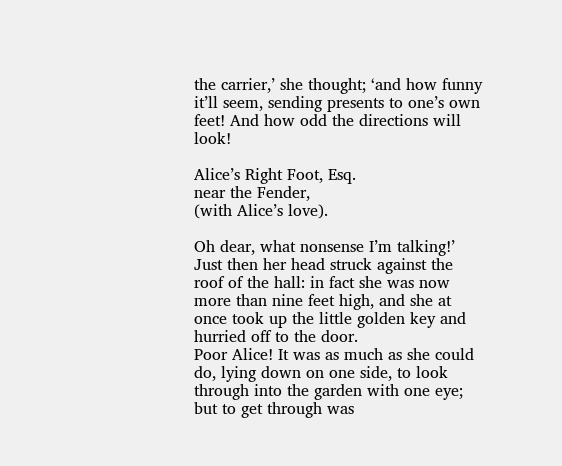the carrier,’ she thought; ‘and how funny it’ll seem, sending presents to one’s own feet! And how odd the directions will look!

Alice’s Right Foot, Esq.
near the Fender,
(with Alice’s love).

Oh dear, what nonsense I’m talking!’
Just then her head struck against the roof of the hall: in fact she was now more than nine feet high, and she at once took up the little golden key and hurried off to the door.
Poor Alice! It was as much as she could do, lying down on one side, to look through into the garden with one eye; but to get through was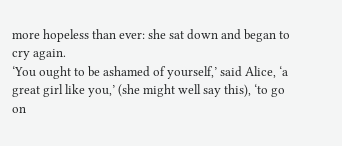more hopeless than ever: she sat down and began to cry again.
‘You ought to be ashamed of yourself,’ said Alice, ‘a great girl like you,’ (she might well say this), ‘to go on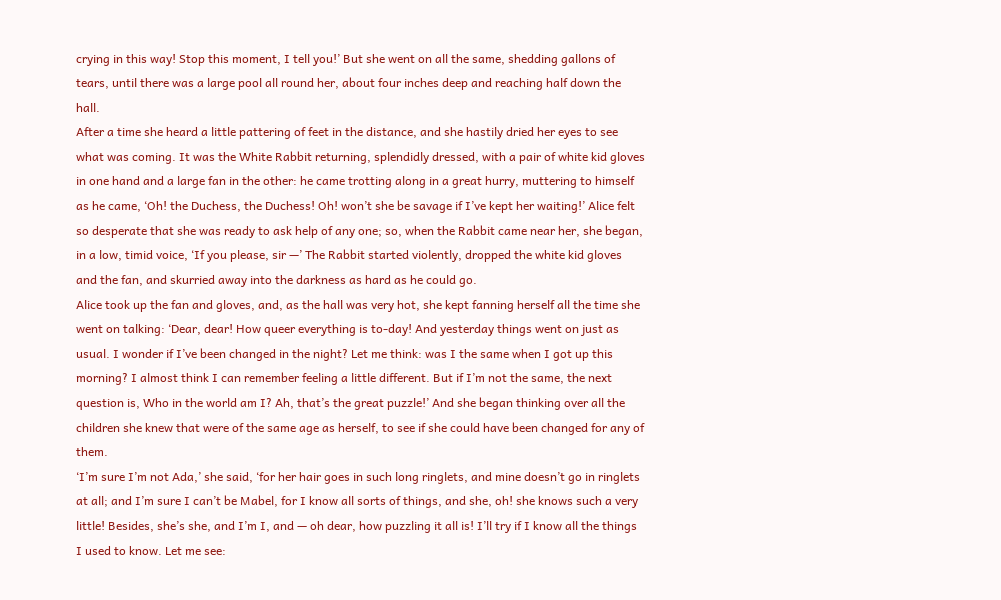crying in this way! Stop this moment, I tell you!’ But she went on all the same, shedding gallons of tears, until there was a large pool all round her, about four inches deep and reaching half down the hall.
After a time she heard a little pattering of feet in the distance, and she hastily dried her eyes to see what was coming. It was the White Rabbit returning, splendidly dressed, with a pair of white kid gloves in one hand and a large fan in the other: he came trotting along in a great hurry, muttering to himself as he came, ‘Oh! the Duchess, the Duchess! Oh! won’t she be savage if I’ve kept her waiting!’ Alice felt so desperate that she was ready to ask help of any one; so, when the Rabbit came near her, she began, in a low, timid voice, ‘If you please, sir —’ The Rabbit started violently, dropped the white kid gloves and the fan, and skurried away into the darkness as hard as he could go.
Alice took up the fan and gloves, and, as the hall was very hot, she kept fanning herself all the time she went on talking: ‘Dear, dear! How queer everything is to-day! And yesterday things went on just as usual. I wonder if I’ve been changed in the night? Let me think: was I the same when I got up this morning? I almost think I can remember feeling a little different. But if I’m not the same, the next question is, Who in the world am I? Ah, that’s the great puzzle!’ And she began thinking over all the children she knew that were of the same age as herself, to see if she could have been changed for any of them.
‘I’m sure I’m not Ada,’ she said, ‘for her hair goes in such long ringlets, and mine doesn’t go in ringlets at all; and I’m sure I can’t be Mabel, for I know all sorts of things, and she, oh! she knows such a very little! Besides, she’s she, and I’m I, and — oh dear, how puzzling it all is! I’ll try if I know all the things I used to know. Let me see: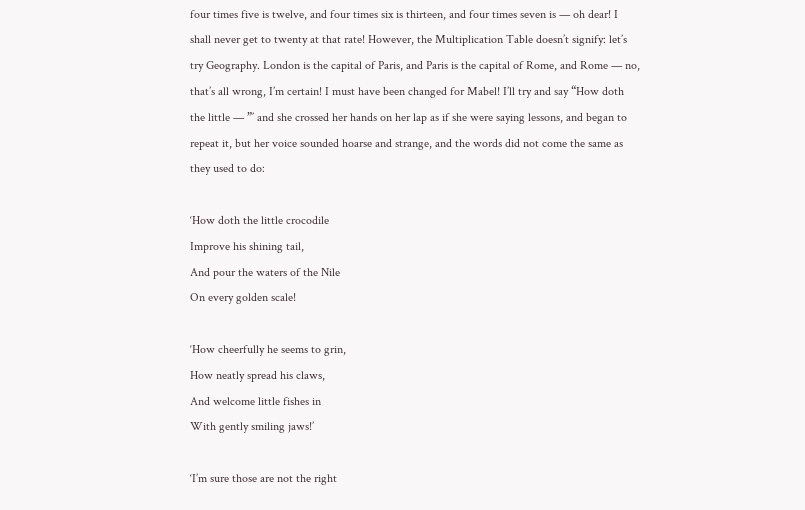four times five is twelve, and four times six is thirteen, and four times seven is — oh dear! I shall never get to twenty at that rate! However, the Multiplication Table doesn’t signify: let’s try Geography. London is the capital of Paris, and Paris is the capital of Rome, and Rome — no, that’s all wrong, I’m certain! I must have been changed for Mabel! I’ll try and say “How doth the little — ”’ and she crossed her hands on her lap as if she were saying lessons, and began to repeat it, but her voice sounded hoarse and strange, and the words did not come the same as they used to do:

‘How doth the little crocodile
Improve his shining tail,
And pour the waters of the Nile
On every golden scale!

‘How cheerfully he seems to grin,
How neatly spread his claws,
And welcome little fishes in
With gently smiling jaws!’

‘I’m sure those are not the right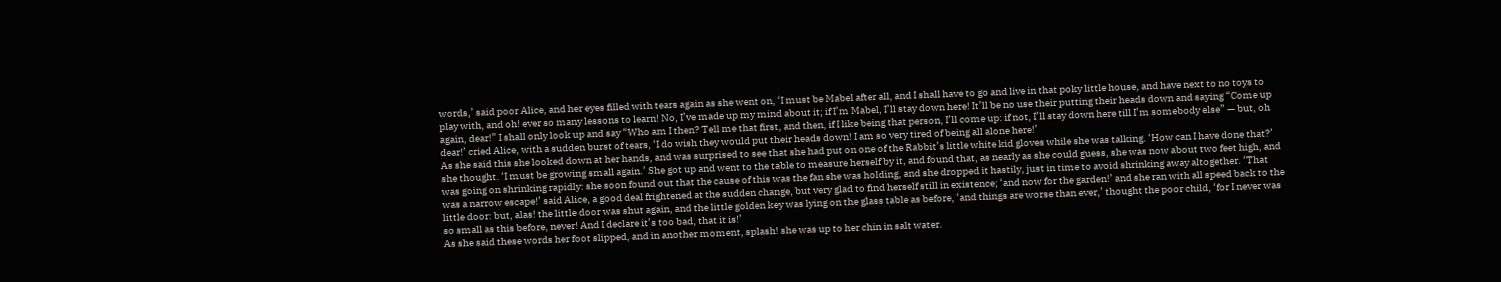words,’ said poor Alice, and her eyes filled with tears again as she went on, ‘I must be Mabel after all, and I shall have to go and live in that poky little house, and have next to no toys to play with, and oh! ever so many lessons to learn! No, I’ve made up my mind about it; if I’m Mabel, I’ll stay down here! It’ll be no use their putting their heads down and saying “Come up again, dear!” I shall only look up and say “Who am I then? Tell me that first, and then, if I like being that person, I’ll come up: if not, I’ll stay down here till I’m somebody else” — but, oh dear!’ cried Alice, with a sudden burst of tears, ‘I do wish they would put their heads down! I am so very tired of being all alone here!’
As she said this she looked down at her hands, and was surprised to see that she had put on one of the Rabbit’s little white kid gloves while she was talking. ‘How can I have done that?’ she thought. ‘I must be growing small again.’ She got up and went to the table to measure herself by it, and found that, as nearly as she could guess, she was now about two feet high, and was going on shrinking rapidly: she soon found out that the cause of this was the fan she was holding, and she dropped it hastily, just in time to avoid shrinking away altogether. ‘That was a narrow escape!’ said Alice, a good deal frightened at the sudden change, but very glad to find herself still in existence; ‘and now for the garden!’ and she ran with all speed back to the little door: but, alas! the little door was shut again, and the little golden key was lying on the glass table as before, ‘and things are worse than ever,’ thought the poor child, ‘for I never was so small as this before, never! And I declare it’s too bad, that it is!’
As she said these words her foot slipped, and in another moment, splash! she was up to her chin in salt water.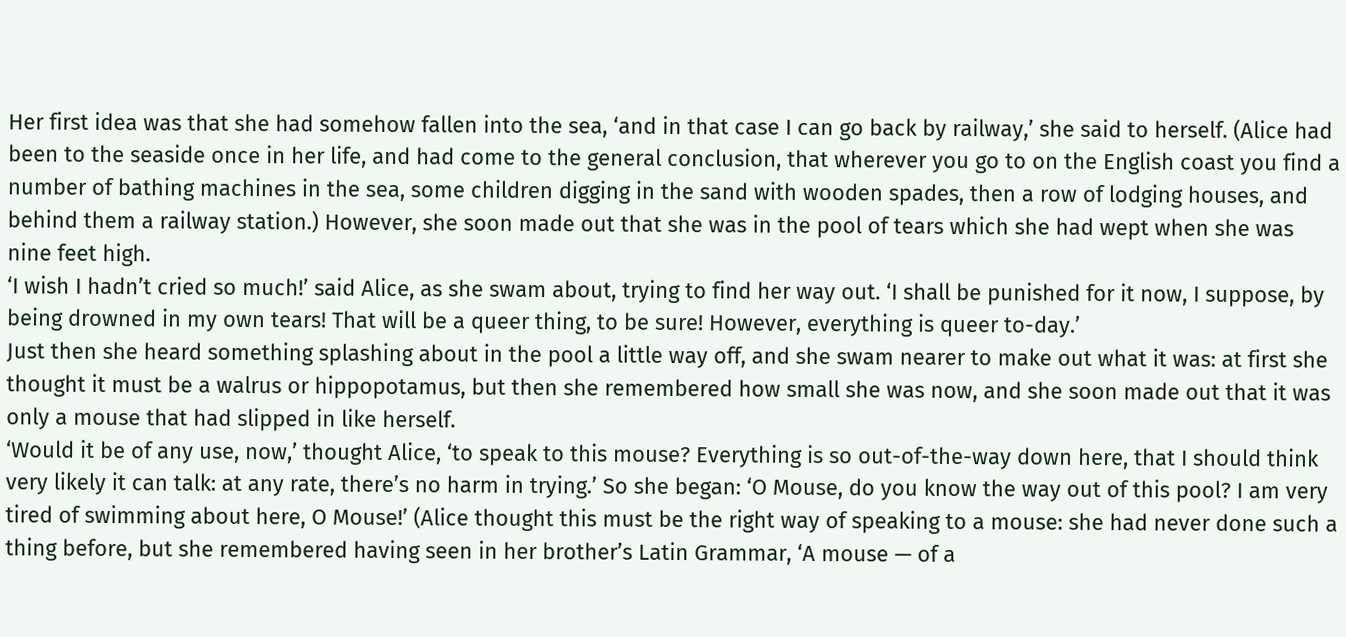Her first idea was that she had somehow fallen into the sea, ‘and in that case I can go back by railway,’ she said to herself. (Alice had been to the seaside once in her life, and had come to the general conclusion, that wherever you go to on the English coast you find a number of bathing machines in the sea, some children digging in the sand with wooden spades, then a row of lodging houses, and behind them a railway station.) However, she soon made out that she was in the pool of tears which she had wept when she was nine feet high.
‘I wish I hadn’t cried so much!’ said Alice, as she swam about, trying to find her way out. ‘I shall be punished for it now, I suppose, by being drowned in my own tears! That will be a queer thing, to be sure! However, everything is queer to-day.’
Just then she heard something splashing about in the pool a little way off, and she swam nearer to make out what it was: at first she thought it must be a walrus or hippopotamus, but then she remembered how small she was now, and she soon made out that it was only a mouse that had slipped in like herself.
‘Would it be of any use, now,’ thought Alice, ‘to speak to this mouse? Everything is so out-of-the-way down here, that I should think very likely it can talk: at any rate, there’s no harm in trying.’ So she began: ‘O Mouse, do you know the way out of this pool? I am very tired of swimming about here, O Mouse!’ (Alice thought this must be the right way of speaking to a mouse: she had never done such a thing before, but she remembered having seen in her brother’s Latin Grammar, ‘A mouse — of a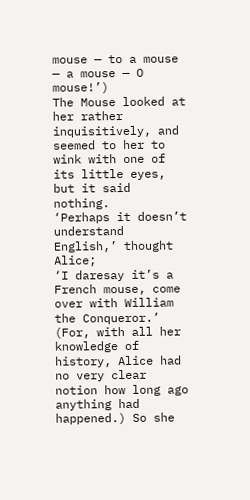mouse — to a mouse — a mouse — O mouse!’)
The Mouse looked at her rather inquisitively, and seemed to her to wink with one of its little eyes, but it said nothing.
‘Perhaps it doesn’t understand English,’ thought Alice;
‘I daresay it’s a French mouse, come over with William the Conqueror.’ (For, with all her knowledge of history, Alice had no very clear notion how long ago anything had happened.) So she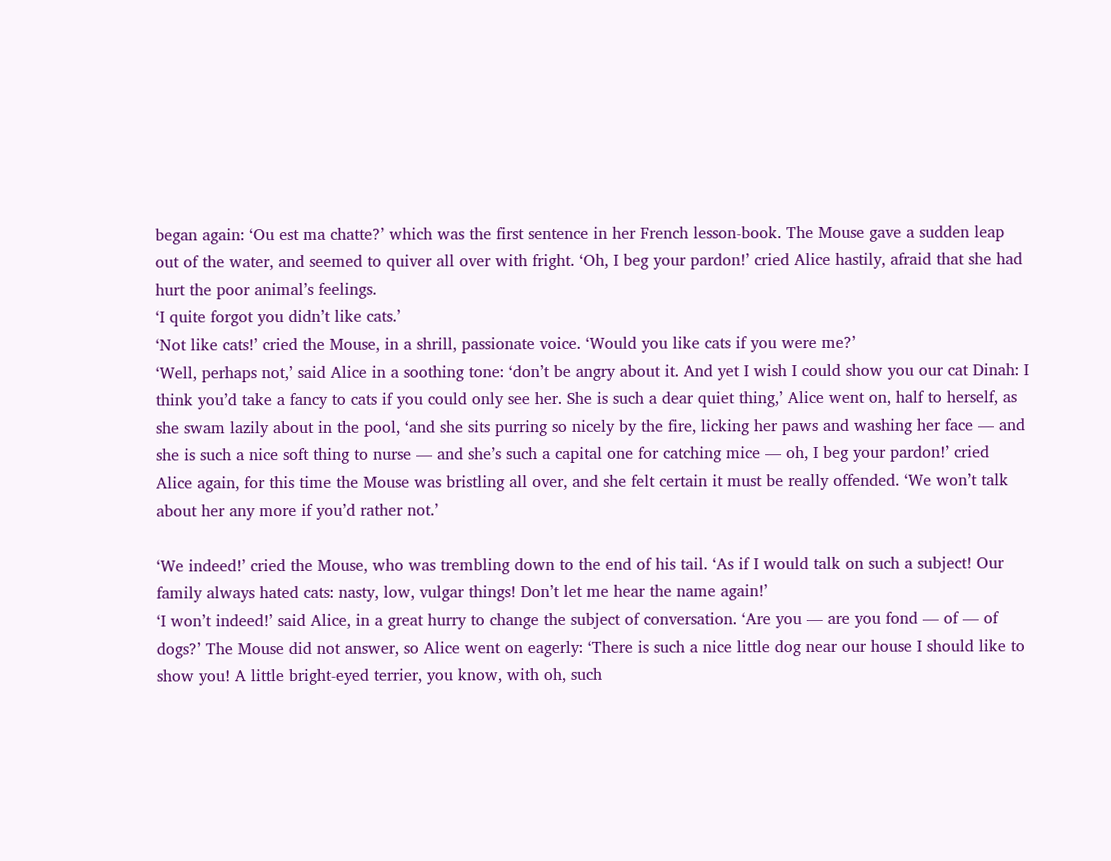began again: ‘Ou est ma chatte?’ which was the first sentence in her French lesson-book. The Mouse gave a sudden leap out of the water, and seemed to quiver all over with fright. ‘Oh, I beg your pardon!’ cried Alice hastily, afraid that she had hurt the poor animal’s feelings.
‘I quite forgot you didn’t like cats.’
‘Not like cats!’ cried the Mouse, in a shrill, passionate voice. ‘Would you like cats if you were me?’
‘Well, perhaps not,’ said Alice in a soothing tone: ‘don’t be angry about it. And yet I wish I could show you our cat Dinah: I think you’d take a fancy to cats if you could only see her. She is such a dear quiet thing,’ Alice went on, half to herself, as she swam lazily about in the pool, ‘and she sits purring so nicely by the fire, licking her paws and washing her face — and she is such a nice soft thing to nurse — and she’s such a capital one for catching mice — oh, I beg your pardon!’ cried Alice again, for this time the Mouse was bristling all over, and she felt certain it must be really offended. ‘We won’t talk about her any more if you’d rather not.’

‘We indeed!’ cried the Mouse, who was trembling down to the end of his tail. ‘As if I would talk on such a subject! Our family always hated cats: nasty, low, vulgar things! Don’t let me hear the name again!’
‘I won’t indeed!’ said Alice, in a great hurry to change the subject of conversation. ‘Are you — are you fond — of — of dogs?’ The Mouse did not answer, so Alice went on eagerly: ‘There is such a nice little dog near our house I should like to show you! A little bright-eyed terrier, you know, with oh, such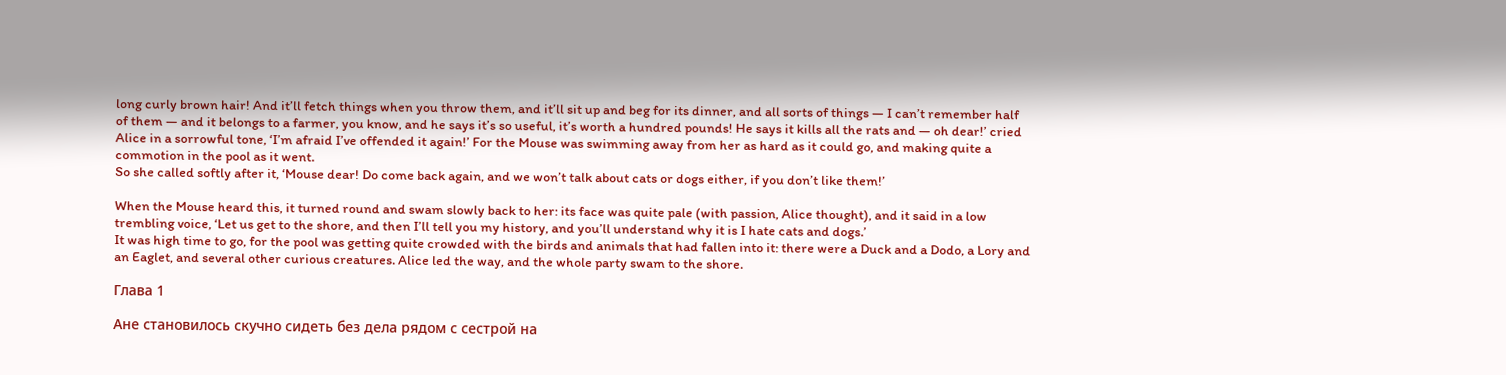long curly brown hair! And it’ll fetch things when you throw them, and it’ll sit up and beg for its dinner, and all sorts of things — I can’t remember half of them — and it belongs to a farmer, you know, and he says it’s so useful, it’s worth a hundred pounds! He says it kills all the rats and — oh dear!’ cried Alice in a sorrowful tone, ‘I’m afraid I’ve offended it again!’ For the Mouse was swimming away from her as hard as it could go, and making quite a commotion in the pool as it went.
So she called softly after it, ‘Mouse dear! Do come back again, and we won’t talk about cats or dogs either, if you don’t like them!’

When the Mouse heard this, it turned round and swam slowly back to her: its face was quite pale (with passion, Alice thought), and it said in a low trembling voice, ‘Let us get to the shore, and then I’ll tell you my history, and you’ll understand why it is I hate cats and dogs.’
It was high time to go, for the pool was getting quite crowded with the birds and animals that had fallen into it: there were a Duck and a Dodo, a Lory and an Eaglet, and several other curious creatures. Alice led the way, and the whole party swam to the shore.

Глава 1

Ане становилось скучно сидеть без дела рядом с сестрой на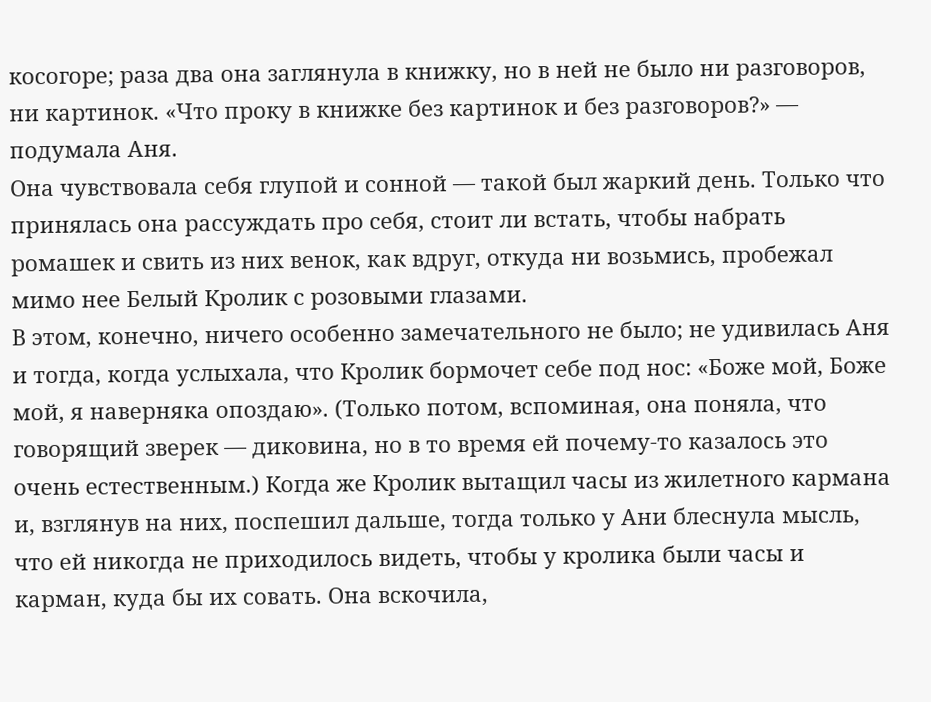косогоре; раза два она заглянула в книжку, но в ней не было ни разговоров, ни картинок. «Что проку в книжке без картинок и без разговоров?» — подумала Аня.
Она чувствовала себя глупой и сонной — такой был жаркий день. Только что принялась она рассуждать про себя, стоит ли встать, чтобы набрать ромашек и свить из них венок, как вдруг, откуда ни возьмись, пробежал мимо нее Белый Кролик с розовыми глазами.
В этом, конечно, ничего особенно замечательного не было; не удивилась Аня и тогда, когда услыхала, что Кролик бормочет себе под нос: «Боже мой, Боже мой, я наверняка опоздаю». (Только потом, вспоминая, она поняла, что говорящий зверек — диковина, но в то время ей почему-то казалось это очень естественным.) Когда же Кролик вытащил часы из жилетного кармана и, взглянув на них, поспешил дальше, тогда только у Ани блеснула мысль, что ей никогда не приходилось видеть, чтобы у кролика были часы и карман, куда бы их совать. Она вскочила,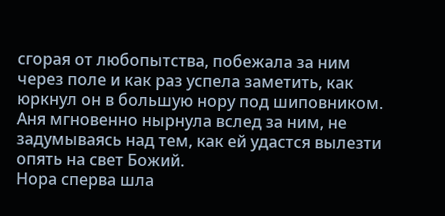сгорая от любопытства, побежала за ним через поле и как раз успела заметить, как юркнул он в большую нору под шиповником.
Аня мгновенно нырнула вслед за ним, не задумываясь над тем, как ей удастся вылезти опять на свет Божий.
Нора сперва шла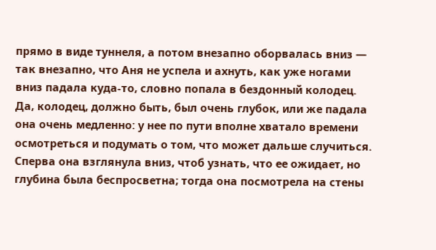прямо в виде туннеля, а потом внезапно оборвалась вниз — так внезапно, что Аня не успела и ахнуть, как уже ногами вниз падала куда-то, словно попала в бездонный колодец.
Да, колодец, должно быть, был очень глубок, или же падала она очень медленно: у нее по пути вполне хватало времени осмотреться и подумать о том, что может дальше случиться. Сперва она взглянула вниз, чтоб узнать, что ее ожидает, но глубина была беспросветна; тогда она посмотрела на стены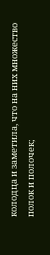колодца и заметила, что на них множество полок и полочек;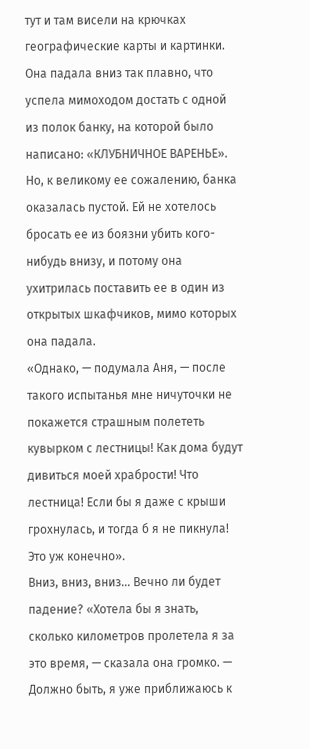тут и там висели на крючках географические карты и картинки. Она падала вниз так плавно, что успела мимоходом достать с одной из полок банку, на которой было написано: «КЛУБНИЧНОЕ ВАРЕНЬЕ». Но, к великому ее сожалению, банка оказалась пустой. Ей не хотелось бросать ее из боязни убить кого-нибудь внизу, и потому она ухитрилась поставить ее в один из открытых шкафчиков, мимо которых она падала.
«Однако, — подумала Аня, — после такого испытанья мне ничуточки не покажется страшным полететь кувырком с лестницы! Как дома будут дивиться моей храбрости! Что лестница! Если бы я даже с крыши грохнулась, и тогда б я не пикнула! Это уж конечно».
Вниз, вниз, вниз... Вечно ли будет падение? «Хотела бы я знать, сколько километров пролетела я за это время, — сказала она громко. — Должно быть, я уже приближаюсь к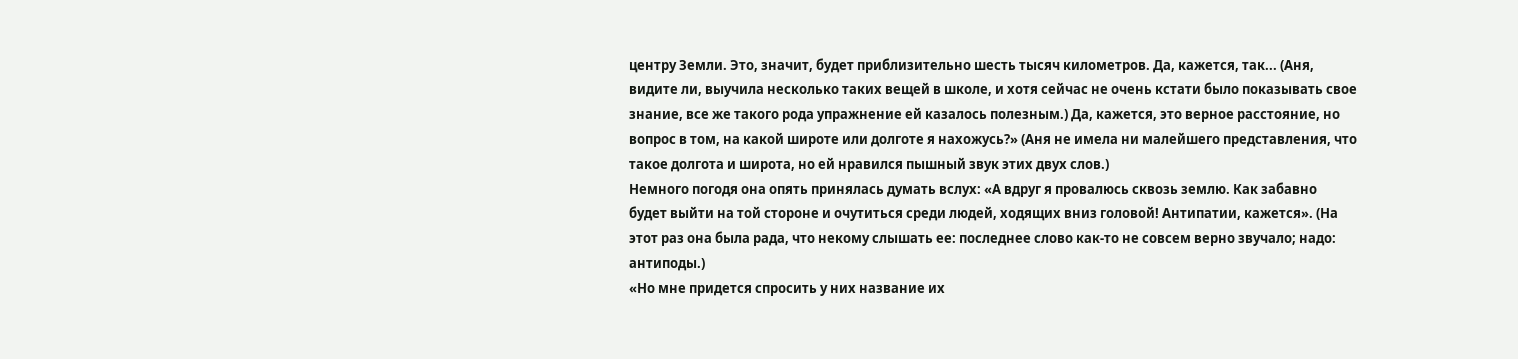центру Земли. Это, значит, будет приблизительно шесть тысяч километров. Да, кажется, так... (Аня, видите ли, выучила несколько таких вещей в школе, и хотя сейчас не очень кстати было показывать свое знание, все же такого рода упражнение ей казалось полезным.) Да, кажется, это верное расстояние, но вопрос в том, на какой широте или долготе я нахожусь?» (Аня не имела ни малейшего представления, что такое долгота и широта, но ей нравился пышный звук этих двух слов.)
Немного погодя она опять принялась думать вслух: «А вдруг я провалюсь сквозь землю. Как забавно будет выйти на той стороне и очутиться среди людей, ходящих вниз головой! Антипатии, кажется». (На этот раз она была рада, что некому слышать ее: последнее слово как-то не совсем верно звучало; надо: антиподы.)
«Но мне придется спросить у них название их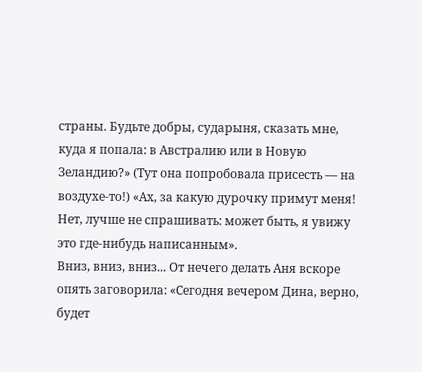страны. Будьте добры, сударыня, сказать мне, куда я попала: в Австралию или в Новую Зеландию?» (Тут она попробовала присесть — на воздухе-то!) «Ах, за какую дурочку примут меня! Нет, лучше не спрашивать: может быть, я увижу это где-нибудь написанным».
Вниз, вниз, вниз... От нечего делать Аня вскоре опять заговорила: «Сегодня вечером Дина, верно, будет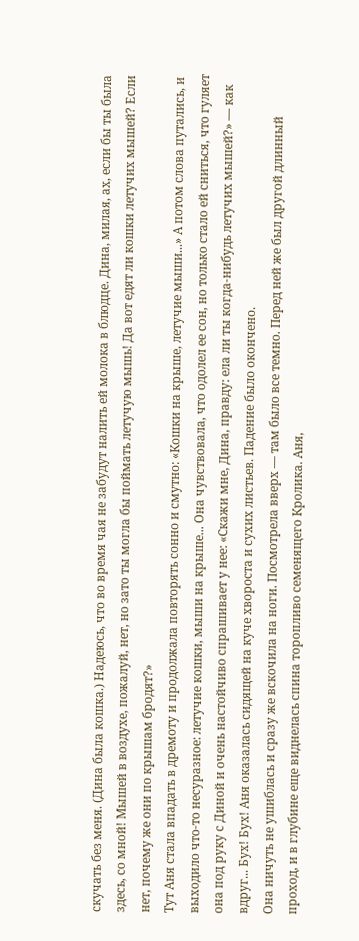скучать без меня. (Дина была кошка.) Надеюсь, что во время чая не забудут налить ей молока в блюдце. Дина, милая, ах, если бы ты была здесь, со мной! Мышей в воздухе, пожалуй, нет, но зато ты могла бы поймать летучую мышь! Да вот едят ли кошки летучих мышей? Если нет, почему же они по крышам бродят?»
Тут Аня стала впадать в дремоту и продолжала повторять сонно и смутно: «Кошки на крыше, летучие мыши...» А потом слова путались, и выходило что-то несуразное: летучие кошки, мыши на крыше... Она чувствовала, что одолел ее сон, но только стало ей сниться, что гуляет она под руку с Диной и очень настойчиво спрашивает у нее: «Скажи мне, Дина, правду: ела ли ты когда-нибудь летучих мышей?» — как вдруг... Бух! Бух! Аня оказалась сидящей на куче хвороста и сухих листьев. Падение было окончено.
Она ничуть не ушиблась и сразу же вскочила на ноги. Посмотрела вверх — там было все темно. Перед ней же был другой длинный проход, и в глубине еще виднелась спина торопливо семенящего Кролика. Аня,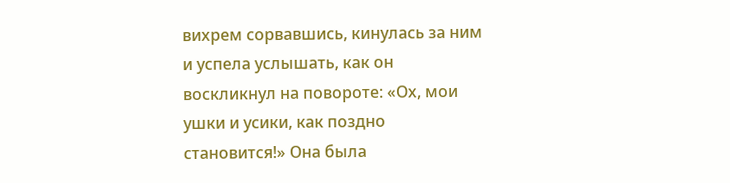вихрем сорвавшись, кинулась за ним и успела услышать, как он воскликнул на повороте: «Ох, мои ушки и усики, как поздно становится!» Она была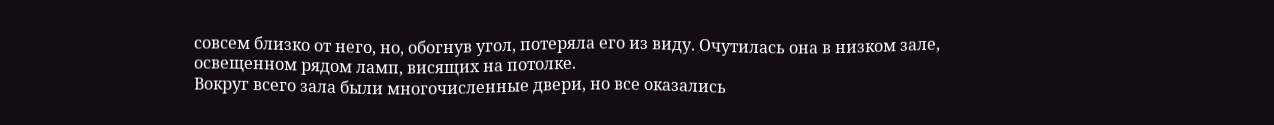совсем близко от него, но, обогнув угол, потеряла его из виду. Очутилась она в низком зале, освещенном рядом ламп, висящих на потолке.
Вокруг всего зала были многочисленные двери, но все оказались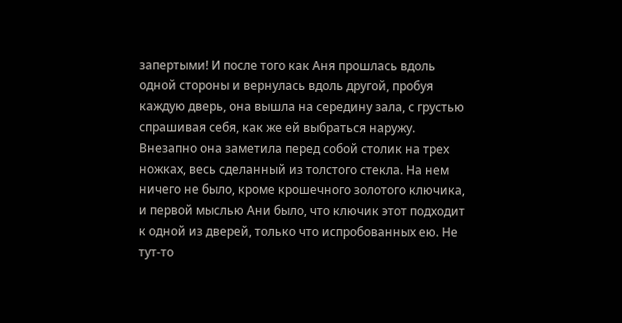запертыми! И после того как Аня прошлась вдоль одной стороны и вернулась вдоль другой, пробуя каждую дверь, она вышла на середину зала, с грустью спрашивая себя, как же ей выбраться наружу.
Внезапно она заметила перед собой столик на трех ножках, весь сделанный из толстого стекла. На нем ничего не было, кроме крошечного золотого ключика, и первой мыслью Ани было, что ключик этот подходит к одной из дверей, только что испробованных ею. Не тут-то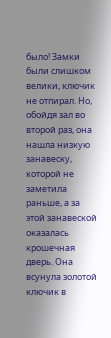было! Замки были слишком велики, ключик не отпирал. Но, обойдя зал во второй раз, она нашла низкую занавеску, которой не заметила раньше, а за этой занавеской оказалась крошечная дверь. Она всунула золотой ключик в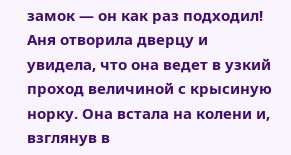замок — он как раз подходил!
Аня отворила дверцу и увидела, что она ведет в узкий проход величиной с крысиную норку. Она встала на колени и, взглянув в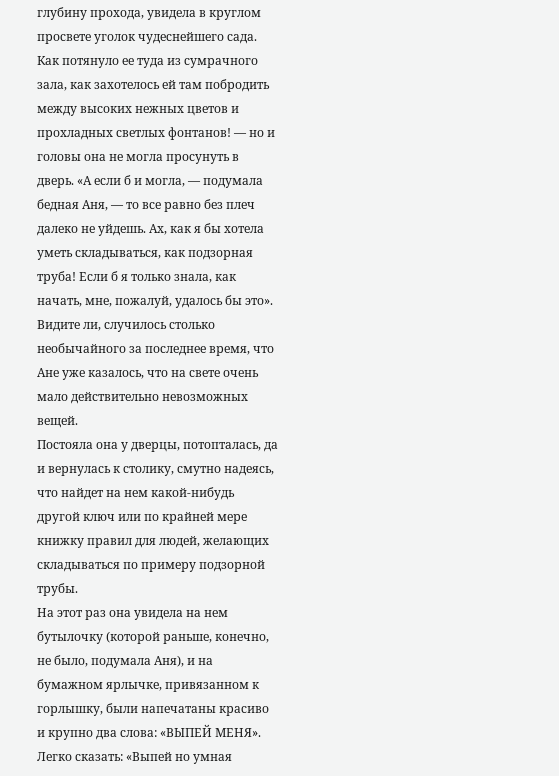глубину прохода, увидела в круглом просвете уголок чудеснейшего сада. Как потянуло ее туда из сумрачного зала, как захотелось ей там побродить между высоких нежных цветов и прохладных светлых фонтанов! — но и головы она не могла просунуть в дверь. «А если б и могла, — подумала бедная Аня, — то все равно без плеч далеко не уйдешь. Ах, как я бы хотела уметь складываться, как подзорная труба! Если б я только знала, как начать, мне, пожалуй, удалось бы это». Видите ли, случилось столько необычайного за последнее время, что Ане уже казалось, что на свете очень мало действительно невозможных вещей.
Постояла она у дверцы, потопталась, да и вернулась к столику, смутно надеясь, что найдет на нем какой-нибудь другой ключ или по крайней мере книжку правил для людей, желающих складываться по примеру подзорной трубы.
На этот раз она увидела на нем бутылочку (которой раньше, конечно, не было, подумала Аня), и на бумажном ярлычке, привязанном к горлышку, были напечатаны красиво и крупно два слова: «ВЫПЕЙ МЕНЯ».
Легко сказать: «Выпей но умная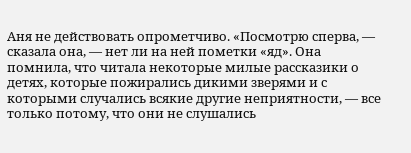Аня не действовать опрометчиво. «Посмотрю сперва, — сказала она, — нет ли на ней пометки «яд». Она помнила, что читала некоторые милые рассказики о детях, которые пожирались дикими зверями и с которыми случались всякие другие неприятности, — все только потому, что они не слушались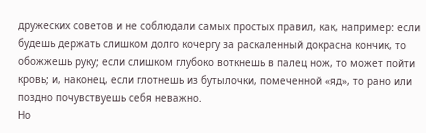дружеских советов и не соблюдали самых простых правил, как, например: если будешь держать слишком долго кочергу за раскаленный докрасна кончик, то обожжешь руку; если слишком глубоко воткнешь в палец нож, то может пойти кровь; и, наконец, если глотнешь из бутылочки, помеченной «яд», то рано или поздно почувствуешь себя неважно.
Но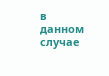в данном случае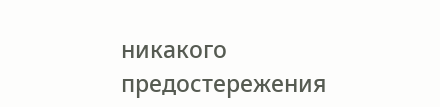никакого предостережения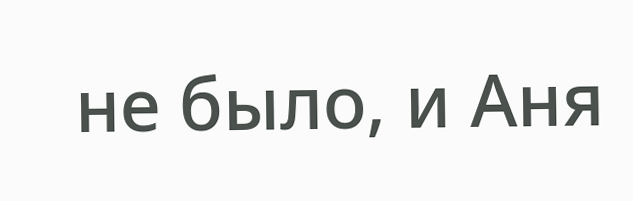не было, и Аня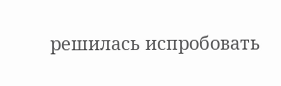решилась испробовать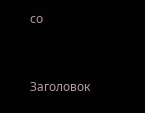со


Заголовок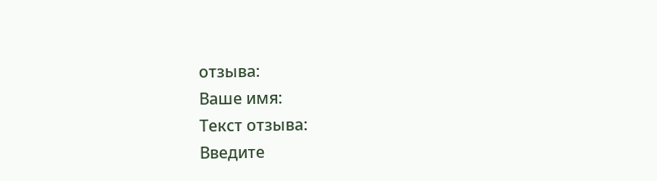отзыва:
Ваше имя:
Текст отзыва:
Введите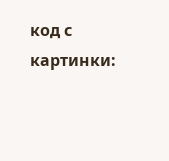код с картинки: